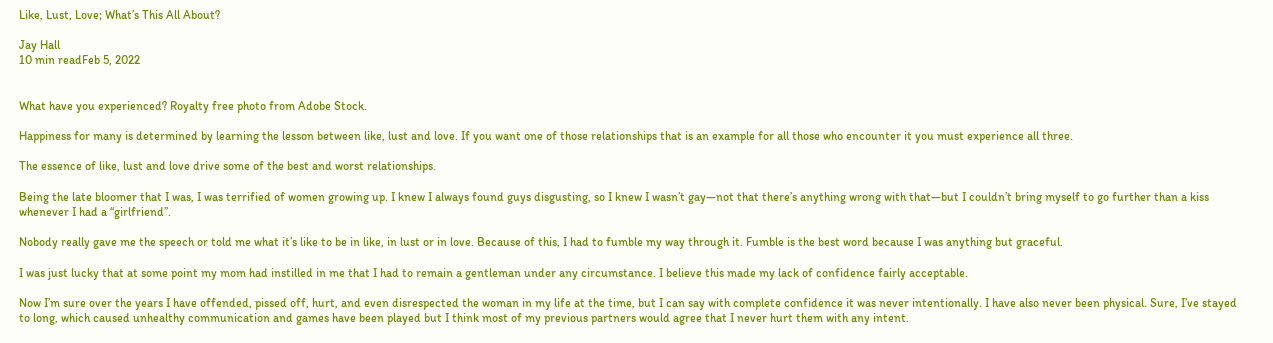Like, Lust, Love; What’s This All About?

Jay Hall
10 min readFeb 5, 2022


What have you experienced? Royalty free photo from Adobe Stock.

Happiness for many is determined by learning the lesson between like, lust and love. If you want one of those relationships that is an example for all those who encounter it you must experience all three.

The essence of like, lust and love drive some of the best and worst relationships.

Being the late bloomer that I was, I was terrified of women growing up. I knew I always found guys disgusting, so I knew I wasn’t gay—not that there’s anything wrong with that—but I couldn’t bring myself to go further than a kiss whenever I had a “girlfriend”.

Nobody really gave me the speech or told me what it’s like to be in like, in lust or in love. Because of this, I had to fumble my way through it. Fumble is the best word because I was anything but graceful.

I was just lucky that at some point my mom had instilled in me that I had to remain a gentleman under any circumstance. I believe this made my lack of confidence fairly acceptable.

Now I’m sure over the years I have offended, pissed off, hurt, and even disrespected the woman in my life at the time, but I can say with complete confidence it was never intentionally. I have also never been physical. Sure, I’ve stayed to long, which caused unhealthy communication and games have been played but I think most of my previous partners would agree that I never hurt them with any intent.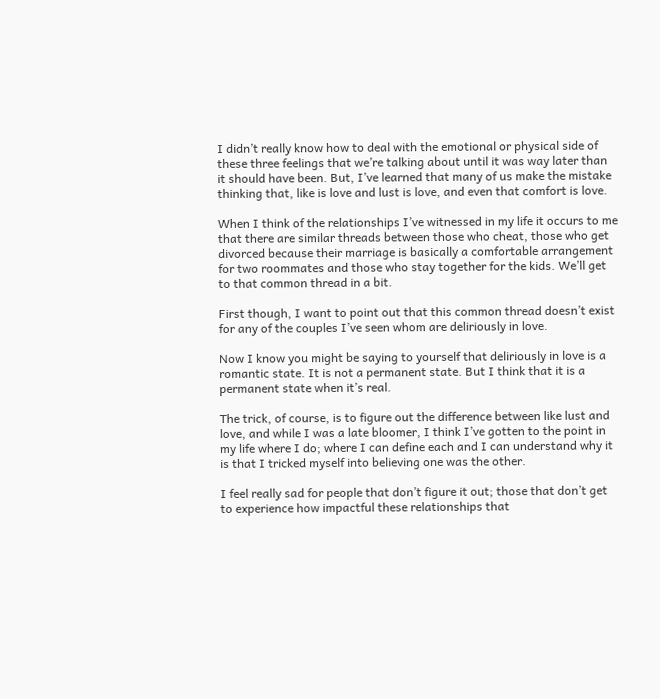I didn’t really know how to deal with the emotional or physical side of these three feelings that we’re talking about until it was way later than it should have been. But, I’ve learned that many of us make the mistake thinking that, like is love and lust is love, and even that comfort is love.

When I think of the relationships I’ve witnessed in my life it occurs to me that there are similar threads between those who cheat, those who get divorced because their marriage is basically a comfortable arrangement for two roommates and those who stay together for the kids. We’ll get to that common thread in a bit.

First though, I want to point out that this common thread doesn’t exist for any of the couples I’ve seen whom are deliriously in love.

Now I know you might be saying to yourself that deliriously in love is a romantic state. It is not a permanent state. But I think that it is a permanent state when it’s real.

The trick, of course, is to figure out the difference between like lust and love, and while I was a late bloomer, I think I’ve gotten to the point in my life where I do; where I can define each and I can understand why it is that I tricked myself into believing one was the other.

I feel really sad for people that don’t figure it out; those that don’t get to experience how impactful these relationships that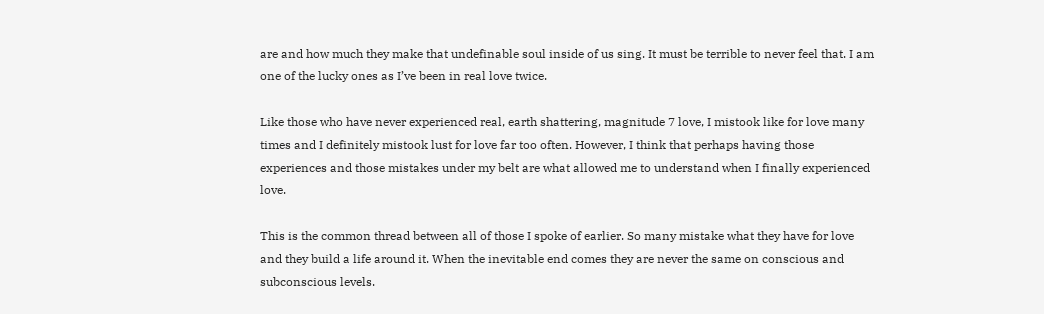are and how much they make that undefinable soul inside of us sing. It must be terrible to never feel that. I am one of the lucky ones as I’ve been in real love twice.

Like those who have never experienced real, earth shattering, magnitude 7 love, I mistook like for love many times and I definitely mistook lust for love far too often. However, I think that perhaps having those experiences and those mistakes under my belt are what allowed me to understand when I finally experienced love.

This is the common thread between all of those I spoke of earlier. So many mistake what they have for love and they build a life around it. When the inevitable end comes they are never the same on conscious and subconscious levels.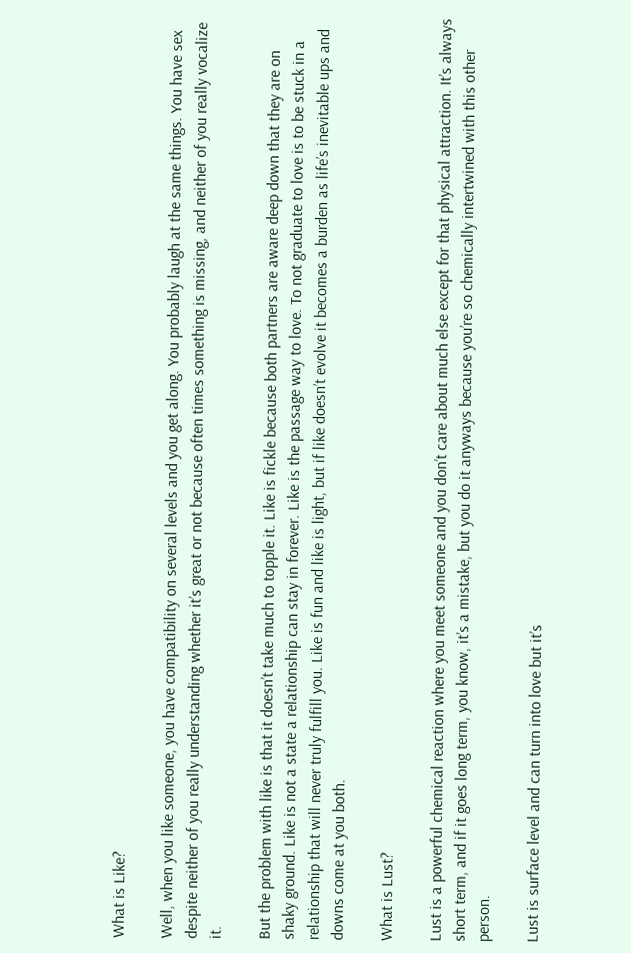What is Like?

Well, when you like someone, you have compatibility on several levels and you get along. You probably laugh at the same things. You have sex despite neither of you really understanding whether it’s great or not because often times something is missing, and neither of you really vocalize it.

But the problem with like is that it doesn’t take much to topple it. Like is fickle because both partners are aware deep down that they are on shaky ground. Like is not a state a relationship can stay in forever. Like is the passage way to love. To not graduate to love is to be stuck in a relationship that will never truly fulfill you. Like is fun and like is light, but if like doesn’t evolve it becomes a burden as life’s inevitable ups and downs come at you both.

What is Lust?

Lust is a powerful chemical reaction where you meet someone and you don’t care about much else except for that physical attraction. It’s always short term, and if it goes long term, you know, it’s a mistake, but you do it anyways because you’re so chemically intertwined with this other person.

Lust is surface level and can turn into love but it’s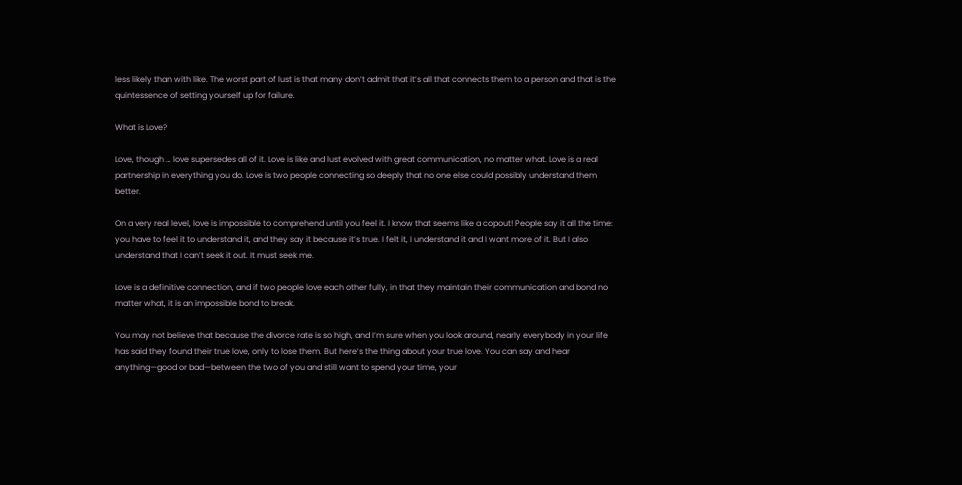less likely than with like. The worst part of lust is that many don’t admit that it’s all that connects them to a person and that is the quintessence of setting yourself up for failure.

What is Love?

Love, though … love supersedes all of it. Love is like and lust evolved with great communication, no matter what. Love is a real partnership in everything you do. Love is two people connecting so deeply that no one else could possibly understand them better.

On a very real level, love is impossible to comprehend until you feel it. I know that seems like a copout! People say it all the time: you have to feel it to understand it, and they say it because it’s true. I felt it, I understand it and I want more of it. But I also understand that I can’t seek it out. It must seek me.

Love is a definitive connection, and if two people love each other fully, in that they maintain their communication and bond no matter what, it is an impossible bond to break.

You may not believe that because the divorce rate is so high, and I’m sure when you look around, nearly everybody in your life has said they found their true love, only to lose them. But here’s the thing about your true love. You can say and hear anything—good or bad—between the two of you and still want to spend your time, your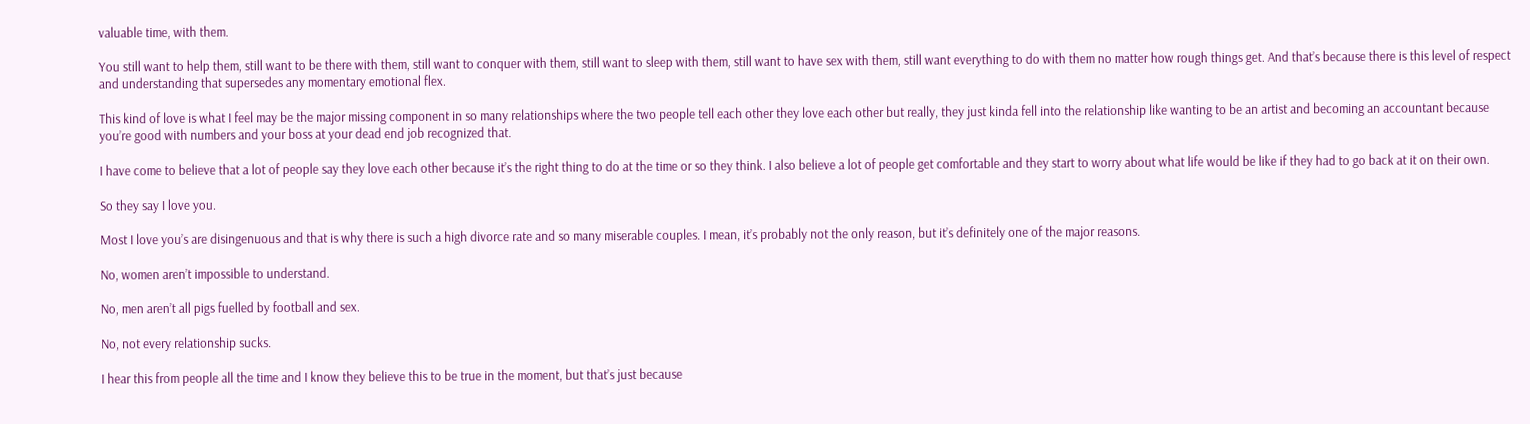valuable time, with them.

You still want to help them, still want to be there with them, still want to conquer with them, still want to sleep with them, still want to have sex with them, still want everything to do with them no matter how rough things get. And that’s because there is this level of respect and understanding that supersedes any momentary emotional flex.

This kind of love is what I feel may be the major missing component in so many relationships where the two people tell each other they love each other but really, they just kinda fell into the relationship like wanting to be an artist and becoming an accountant because you’re good with numbers and your boss at your dead end job recognized that.

I have come to believe that a lot of people say they love each other because it’s the right thing to do at the time or so they think. I also believe a lot of people get comfortable and they start to worry about what life would be like if they had to go back at it on their own.

So they say I love you.

Most I love you’s are disingenuous and that is why there is such a high divorce rate and so many miserable couples. I mean, it’s probably not the only reason, but it’s definitely one of the major reasons.

No, women aren’t impossible to understand.

No, men aren’t all pigs fuelled by football and sex.

No, not every relationship sucks.

I hear this from people all the time and I know they believe this to be true in the moment, but that’s just because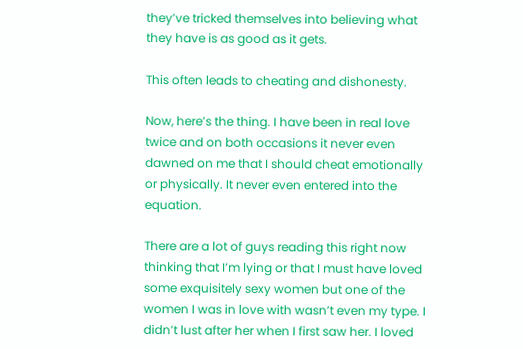they’ve tricked themselves into believing what they have is as good as it gets.

This often leads to cheating and dishonesty.

Now, here’s the thing. I have been in real love twice and on both occasions it never even dawned on me that I should cheat emotionally or physically. It never even entered into the equation.

There are a lot of guys reading this right now thinking that I’m lying or that I must have loved some exquisitely sexy women but one of the women I was in love with wasn’t even my type. I didn’t lust after her when I first saw her. I loved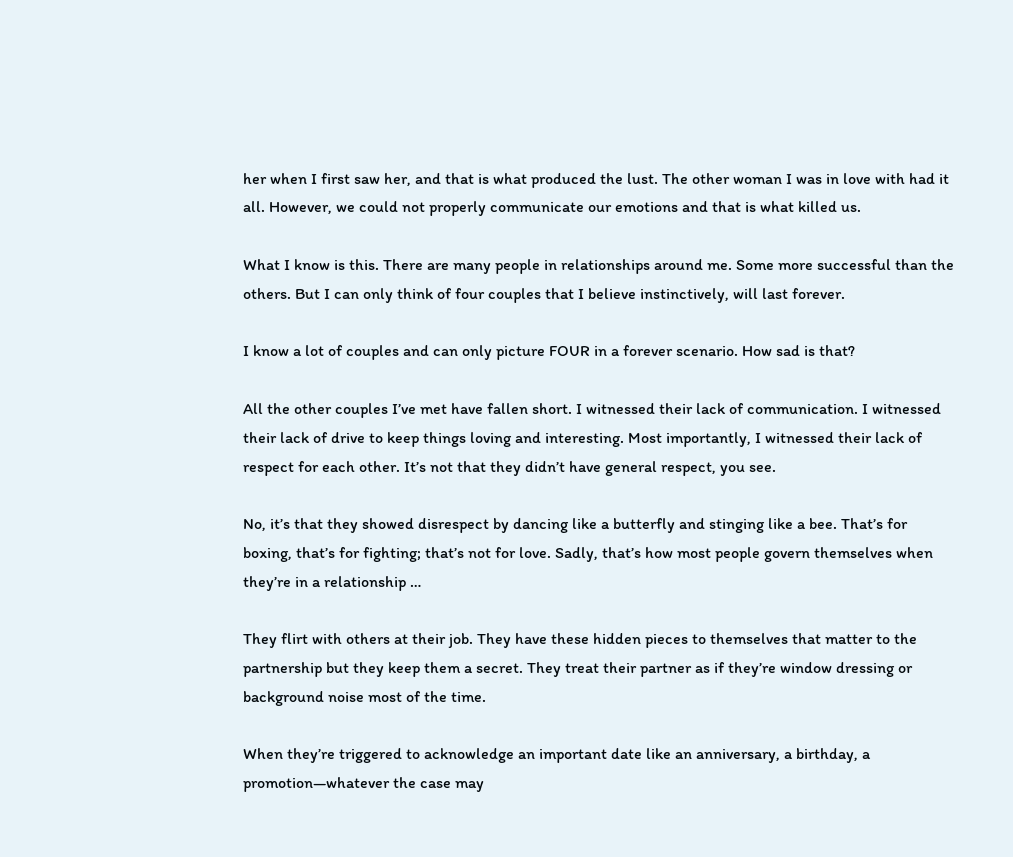her when I first saw her, and that is what produced the lust. The other woman I was in love with had it all. However, we could not properly communicate our emotions and that is what killed us.

What I know is this. There are many people in relationships around me. Some more successful than the others. But I can only think of four couples that I believe instinctively, will last forever.

I know a lot of couples and can only picture FOUR in a forever scenario. How sad is that?

All the other couples I’ve met have fallen short. I witnessed their lack of communication. I witnessed their lack of drive to keep things loving and interesting. Most importantly, I witnessed their lack of respect for each other. It’s not that they didn’t have general respect, you see.

No, it’s that they showed disrespect by dancing like a butterfly and stinging like a bee. That’s for boxing, that’s for fighting; that’s not for love. Sadly, that’s how most people govern themselves when they’re in a relationship …

They flirt with others at their job. They have these hidden pieces to themselves that matter to the partnership but they keep them a secret. They treat their partner as if they’re window dressing or background noise most of the time.

When they’re triggered to acknowledge an important date like an anniversary, a birthday, a promotion—whatever the case may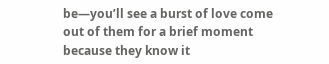be—you’ll see a burst of love come out of them for a brief moment because they know it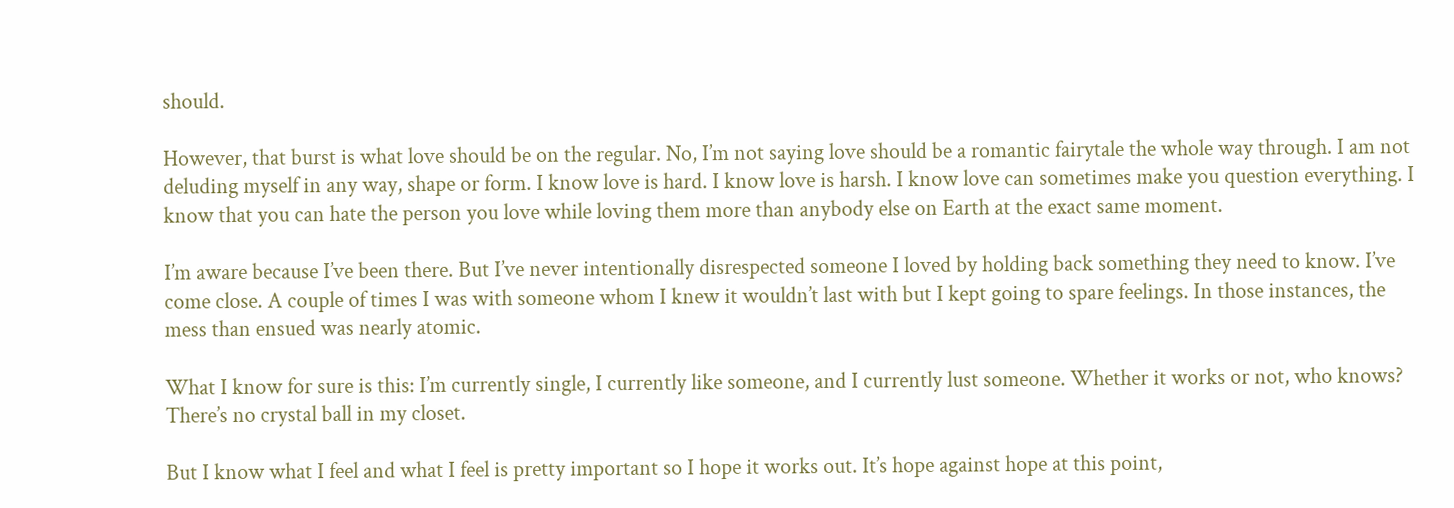should.

However, that burst is what love should be on the regular. No, I’m not saying love should be a romantic fairytale the whole way through. I am not deluding myself in any way, shape or form. I know love is hard. I know love is harsh. I know love can sometimes make you question everything. I know that you can hate the person you love while loving them more than anybody else on Earth at the exact same moment.

I’m aware because I’ve been there. But I’ve never intentionally disrespected someone I loved by holding back something they need to know. I’ve come close. A couple of times I was with someone whom I knew it wouldn’t last with but I kept going to spare feelings. In those instances, the mess than ensued was nearly atomic.

What I know for sure is this: I’m currently single, I currently like someone, and I currently lust someone. Whether it works or not, who knows? There’s no crystal ball in my closet.

But I know what I feel and what I feel is pretty important so I hope it works out. It’s hope against hope at this point,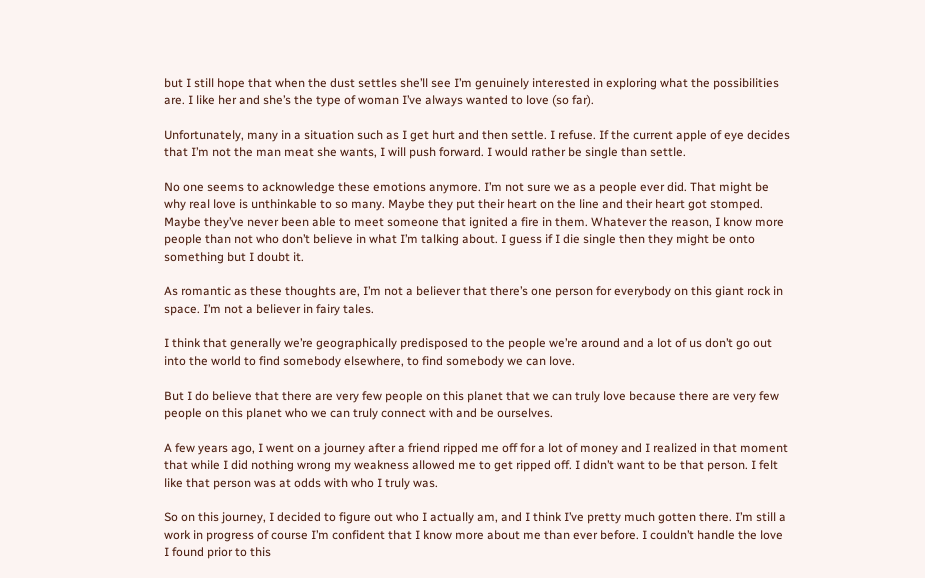but I still hope that when the dust settles she’ll see I’m genuinely interested in exploring what the possibilities are. I like her and she’s the type of woman I’ve always wanted to love (so far).

Unfortunately, many in a situation such as I get hurt and then settle. I refuse. If the current apple of eye decides that I’m not the man meat she wants, I will push forward. I would rather be single than settle.

No one seems to acknowledge these emotions anymore. I’m not sure we as a people ever did. That might be why real love is unthinkable to so many. Maybe they put their heart on the line and their heart got stomped. Maybe they’ve never been able to meet someone that ignited a fire in them. Whatever the reason, I know more people than not who don’t believe in what I’m talking about. I guess if I die single then they might be onto something but I doubt it.

As romantic as these thoughts are, I’m not a believer that there’s one person for everybody on this giant rock in space. I’m not a believer in fairy tales.

I think that generally we’re geographically predisposed to the people we’re around and a lot of us don’t go out into the world to find somebody elsewhere, to find somebody we can love.

But I do believe that there are very few people on this planet that we can truly love because there are very few people on this planet who we can truly connect with and be ourselves.

A few years ago, I went on a journey after a friend ripped me off for a lot of money and I realized in that moment that while I did nothing wrong my weakness allowed me to get ripped off. I didn’t want to be that person. I felt like that person was at odds with who I truly was.

So on this journey, I decided to figure out who I actually am, and I think I’ve pretty much gotten there. I’m still a work in progress of course I’m confident that I know more about me than ever before. I couldn’t handle the love I found prior to this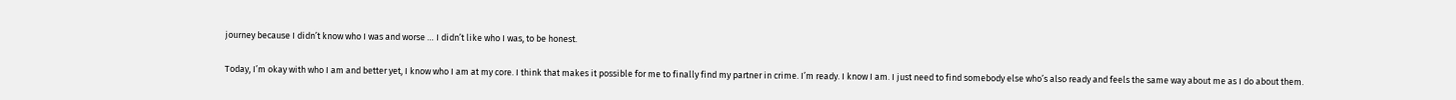journey because I didn’t know who I was and worse … I didn’t like who I was, to be honest.

Today, I’m okay with who I am and better yet, I know who I am at my core. I think that makes it possible for me to finally find my partner in crime. I’m ready. I know I am. I just need to find somebody else who’s also ready and feels the same way about me as I do about them.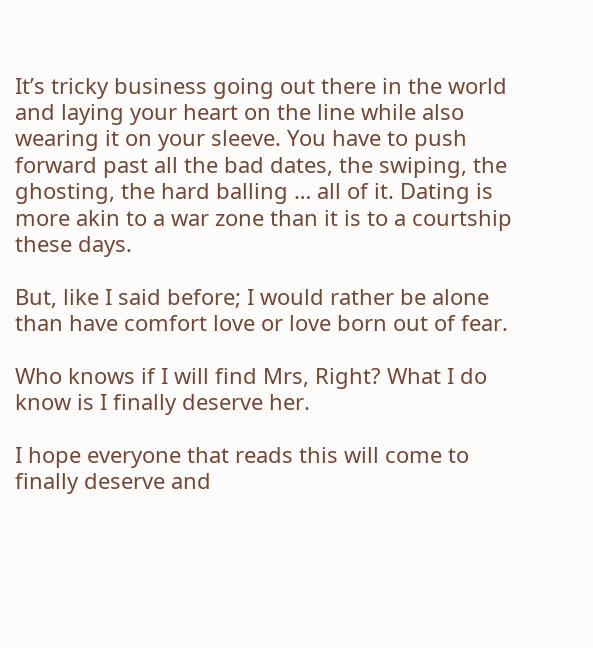It’s tricky business going out there in the world and laying your heart on the line while also wearing it on your sleeve. You have to push forward past all the bad dates, the swiping, the ghosting, the hard balling … all of it. Dating is more akin to a war zone than it is to a courtship these days.

But, like I said before; I would rather be alone than have comfort love or love born out of fear.

Who knows if I will find Mrs, Right? What I do know is I finally deserve her.

I hope everyone that reads this will come to finally deserve and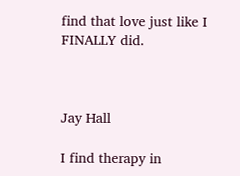find that love just like I FINALLY did.



Jay Hall

I find therapy in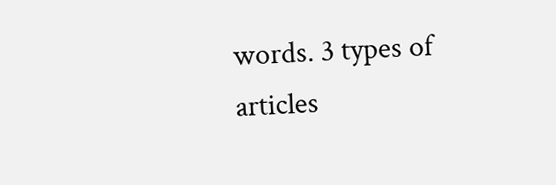words. 3 types of articles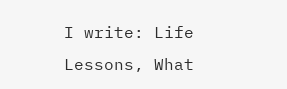I write: Life Lessons, What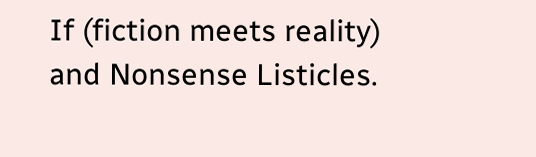If (fiction meets reality) and Nonsense Listicles.